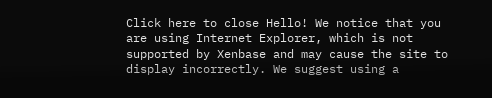Click here to close Hello! We notice that you are using Internet Explorer, which is not supported by Xenbase and may cause the site to display incorrectly. We suggest using a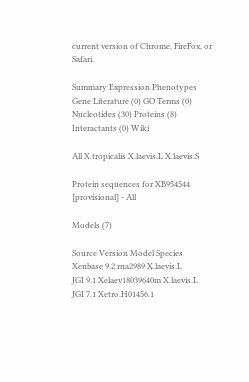current version of Chrome, FireFox, or Safari.

Summary Expression Phenotypes Gene Literature (0) GO Terms (0) Nucleotides (30) Proteins (8) Interactants (0) Wiki

All X.tropicalis X.laevis.L X.laevis.S

Protein sequences for XB954544 [provisional] - All

Models (7)

Source Version Model Species
Xenbase 9.2 rna2989 X.laevis.L
JGI 9.1 Xelaev18039640m X.laevis.L
JGI 7.1 Xetro.H01456.1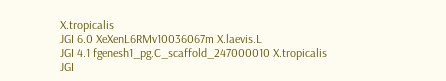X.tropicalis
JGI 6.0 XeXenL6RMv10036067m X.laevis.L
JGI 4.1 fgenesh1_pg.C_scaffold_247000010 X.tropicalis
JGI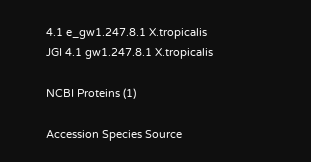4.1 e_gw1.247.8.1 X.tropicalis
JGI 4.1 gw1.247.8.1 X.tropicalis

NCBI Proteins (1)

Accession Species Source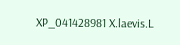XP_041428981 X.laevis.L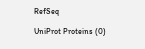RefSeq

UniProt Proteins (0)